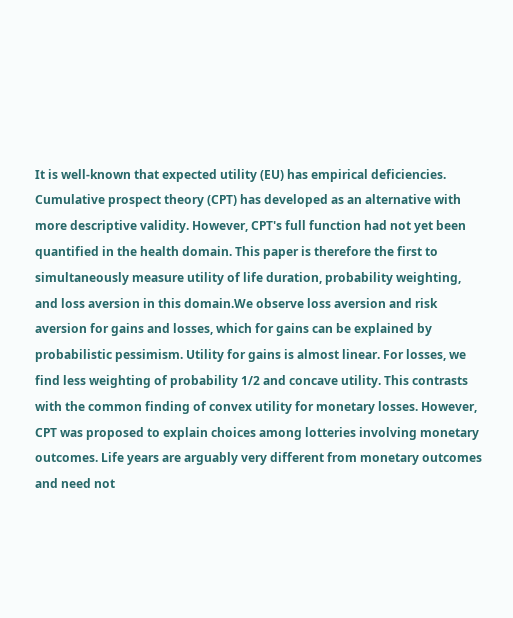It is well-known that expected utility (EU) has empirical deficiencies. Cumulative prospect theory (CPT) has developed as an alternative with more descriptive validity. However, CPT's full function had not yet been quantified in the health domain. This paper is therefore the first to simultaneously measure utility of life duration, probability weighting, and loss aversion in this domain.We observe loss aversion and risk aversion for gains and losses, which for gains can be explained by probabilistic pessimism. Utility for gains is almost linear. For losses, we find less weighting of probability 1/2 and concave utility. This contrasts with the common finding of convex utility for monetary losses. However, CPT was proposed to explain choices among lotteries involving monetary outcomes. Life years are arguably very different from monetary outcomes and need not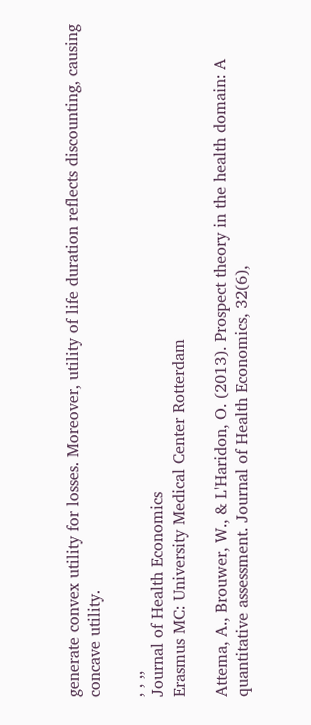generate convex utility for losses. Moreover, utility of life duration reflects discounting, causing concave utility.

, , ,,
Journal of Health Economics
Erasmus MC: University Medical Center Rotterdam

Attema, A., Brouwer, W., & L'Haridon, O. (2013). Prospect theory in the health domain: A quantitative assessment. Journal of Health Economics, 32(6),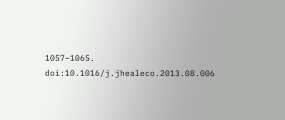1057–1065. doi:10.1016/j.jhealeco.2013.08.006